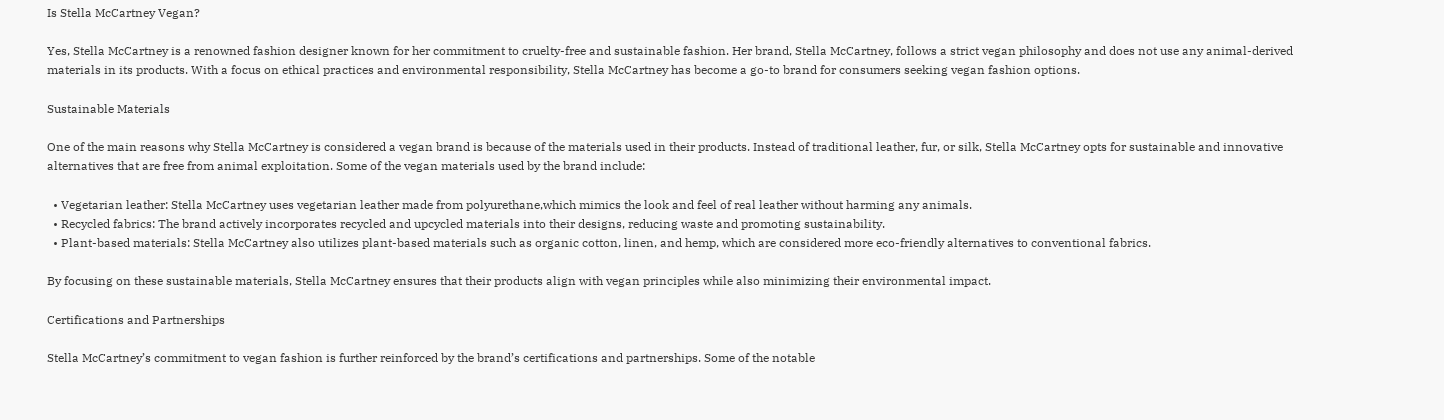Is Stella McCartney Vegan?

Yes, Stella McCartney is a renowned fashion designer known for her commitment to cruelty-free and sustainable fashion. Her brand, Stella McCartney, follows a strict vegan philosophy and does not use any animal-derived materials in its products. With a focus on ethical practices and environmental responsibility, Stella McCartney has become a go-to brand for consumers seeking vegan fashion options.

Sustainable Materials

One of the main reasons why Stella McCartney is considered a vegan brand is because of the materials used in their products. Instead of traditional leather, fur, or silk, Stella McCartney opts for sustainable and innovative alternatives that are free from animal exploitation. Some of the vegan materials used by the brand include:

  • Vegetarian leather: Stella McCartney uses vegetarian leather made from polyurethane,which mimics the look and feel of real leather without harming any animals.
  • Recycled fabrics: The brand actively incorporates recycled and upcycled materials into their designs, reducing waste and promoting sustainability.
  • Plant-based materials: Stella McCartney also utilizes plant-based materials such as organic cotton, linen, and hemp, which are considered more eco-friendly alternatives to conventional fabrics.

By focusing on these sustainable materials, Stella McCartney ensures that their products align with vegan principles while also minimizing their environmental impact.

Certifications and Partnerships

Stella McCartney’s commitment to vegan fashion is further reinforced by the brand’s certifications and partnerships. Some of the notable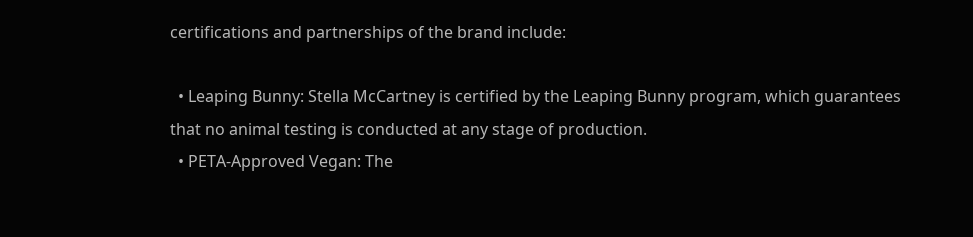certifications and partnerships of the brand include:

  • Leaping Bunny: Stella McCartney is certified by the Leaping Bunny program, which guarantees that no animal testing is conducted at any stage of production.
  • PETA-Approved Vegan: The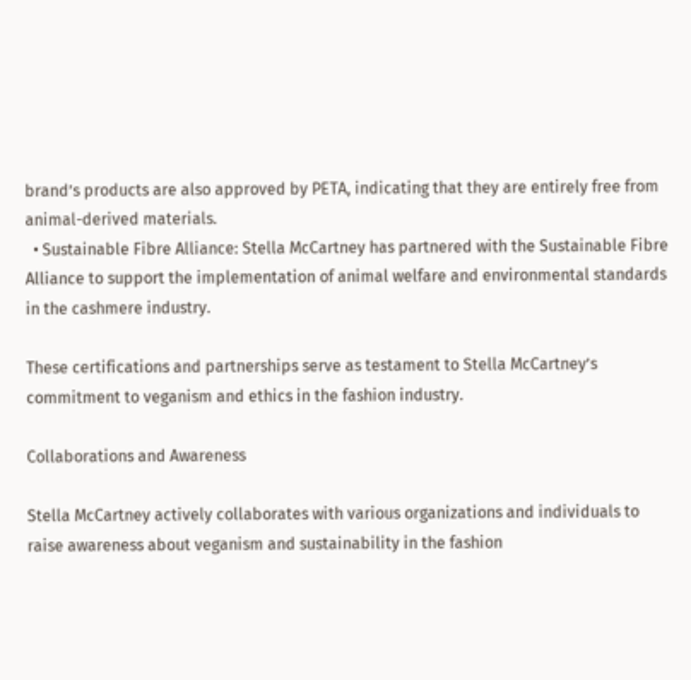brand’s products are also approved by PETA, indicating that they are entirely free from animal-derived materials.
  • Sustainable Fibre Alliance: Stella McCartney has partnered with the Sustainable Fibre Alliance to support the implementation of animal welfare and environmental standards in the cashmere industry.

These certifications and partnerships serve as testament to Stella McCartney’s commitment to veganism and ethics in the fashion industry.

Collaborations and Awareness

Stella McCartney actively collaborates with various organizations and individuals to raise awareness about veganism and sustainability in the fashion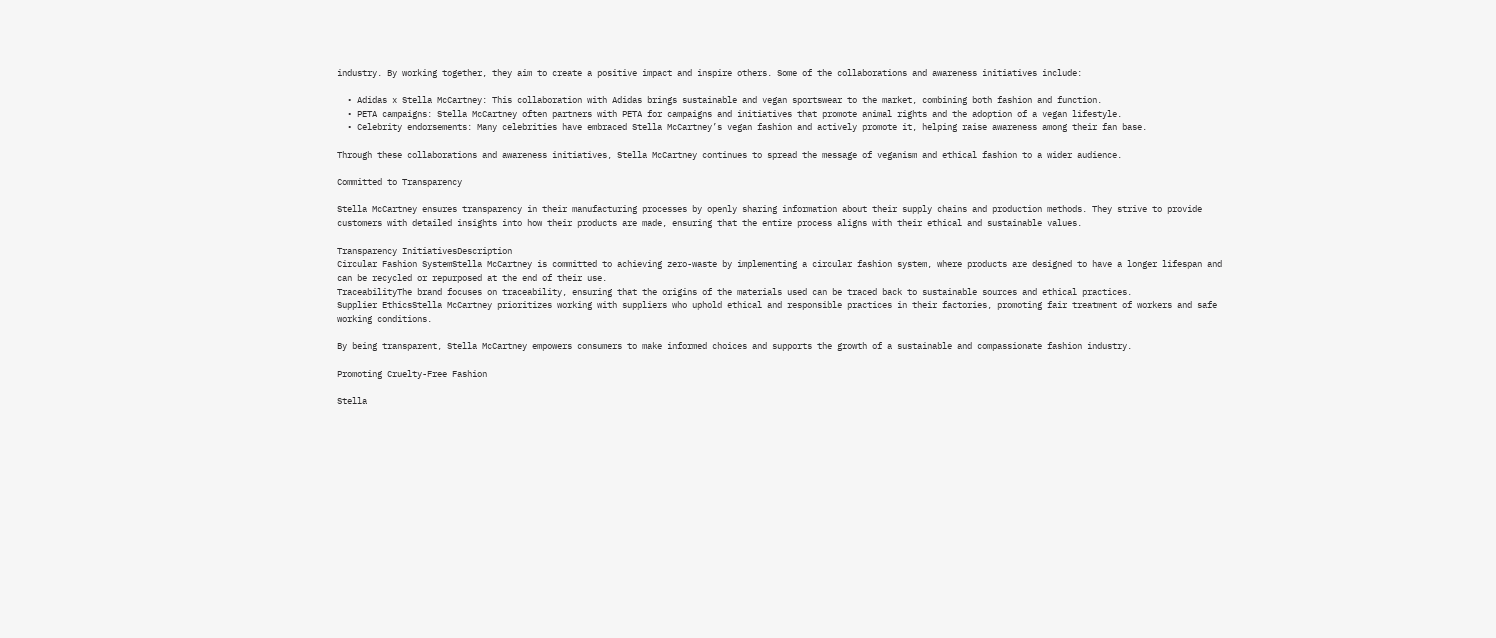industry. By working together, they aim to create a positive impact and inspire others. Some of the collaborations and awareness initiatives include:

  • Adidas x Stella McCartney: This collaboration with Adidas brings sustainable and vegan sportswear to the market, combining both fashion and function.
  • PETA campaigns: Stella McCartney often partners with PETA for campaigns and initiatives that promote animal rights and the adoption of a vegan lifestyle.
  • Celebrity endorsements: Many celebrities have embraced Stella McCartney’s vegan fashion and actively promote it, helping raise awareness among their fan base.

Through these collaborations and awareness initiatives, Stella McCartney continues to spread the message of veganism and ethical fashion to a wider audience.

Committed to Transparency

Stella McCartney ensures transparency in their manufacturing processes by openly sharing information about their supply chains and production methods. They strive to provide customers with detailed insights into how their products are made, ensuring that the entire process aligns with their ethical and sustainable values.

Transparency InitiativesDescription
Circular Fashion SystemStella McCartney is committed to achieving zero-waste by implementing a circular fashion system, where products are designed to have a longer lifespan and can be recycled or repurposed at the end of their use.
TraceabilityThe brand focuses on traceability, ensuring that the origins of the materials used can be traced back to sustainable sources and ethical practices.
Supplier EthicsStella McCartney prioritizes working with suppliers who uphold ethical and responsible practices in their factories, promoting fair treatment of workers and safe working conditions.

By being transparent, Stella McCartney empowers consumers to make informed choices and supports the growth of a sustainable and compassionate fashion industry.

Promoting Cruelty-Free Fashion

Stella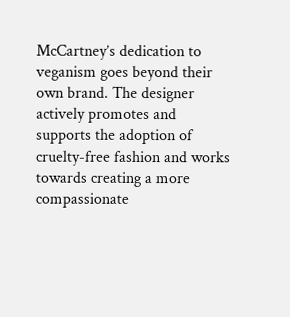McCartney’s dedication to veganism goes beyond their own brand. The designer actively promotes and supports the adoption of cruelty-free fashion and works towards creating a more compassionate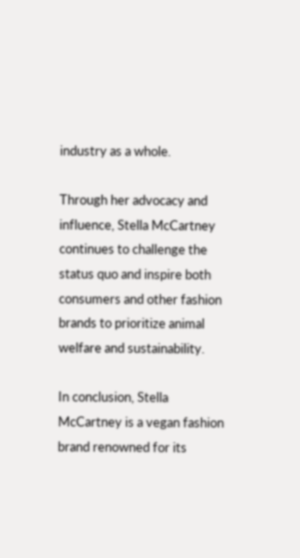industry as a whole.

Through her advocacy and influence, Stella McCartney continues to challenge the status quo and inspire both consumers and other fashion brands to prioritize animal welfare and sustainability.

In conclusion, Stella McCartney is a vegan fashion brand renowned for its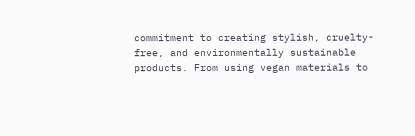commitment to creating stylish, cruelty-free, and environmentally sustainable products. From using vegan materials to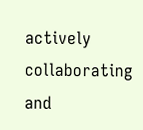actively collaborating and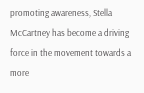promoting awareness, Stella McCartney has become a driving force in the movement towards a more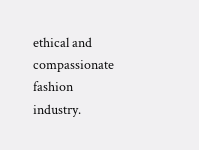ethical and compassionate fashion industry.